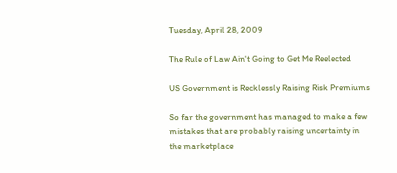Tuesday, April 28, 2009

The Rule of Law Ain't Going to Get Me Reelected

US Government is Recklessly Raising Risk Premiums

So far the government has managed to make a few mistakes that are probably raising uncertainty in the marketplace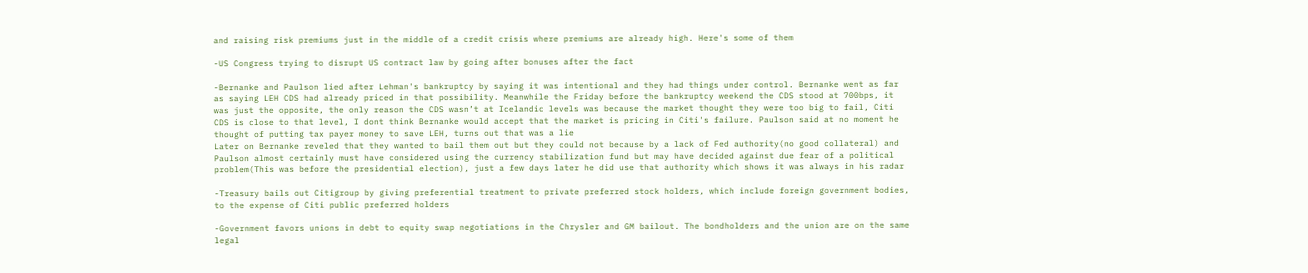and raising risk premiums just in the middle of a credit crisis where premiums are already high. Here's some of them

-US Congress trying to disrupt US contract law by going after bonuses after the fact

-Bernanke and Paulson lied after Lehman's bankruptcy by saying it was intentional and they had things under control. Bernanke went as far as saying LEH CDS had already priced in that possibility. Meanwhile the Friday before the bankruptcy weekend the CDS stood at 700bps, it was just the opposite, the only reason the CDS wasn’t at Icelandic levels was because the market thought they were too big to fail, Citi CDS is close to that level, I dont think Bernanke would accept that the market is pricing in Citi's failure. Paulson said at no moment he thought of putting tax payer money to save LEH, turns out that was a lie
Later on Bernanke reveled that they wanted to bail them out but they could not because by a lack of Fed authority(no good collateral) and Paulson almost certainly must have considered using the currency stabilization fund but may have decided against due fear of a political problem(This was before the presidential election), just a few days later he did use that authority which shows it was always in his radar

-Treasury bails out Citigroup by giving preferential treatment to private preferred stock holders, which include foreign government bodies, to the expense of Citi public preferred holders

-Government favors unions in debt to equity swap negotiations in the Chrysler and GM bailout. The bondholders and the union are on the same legal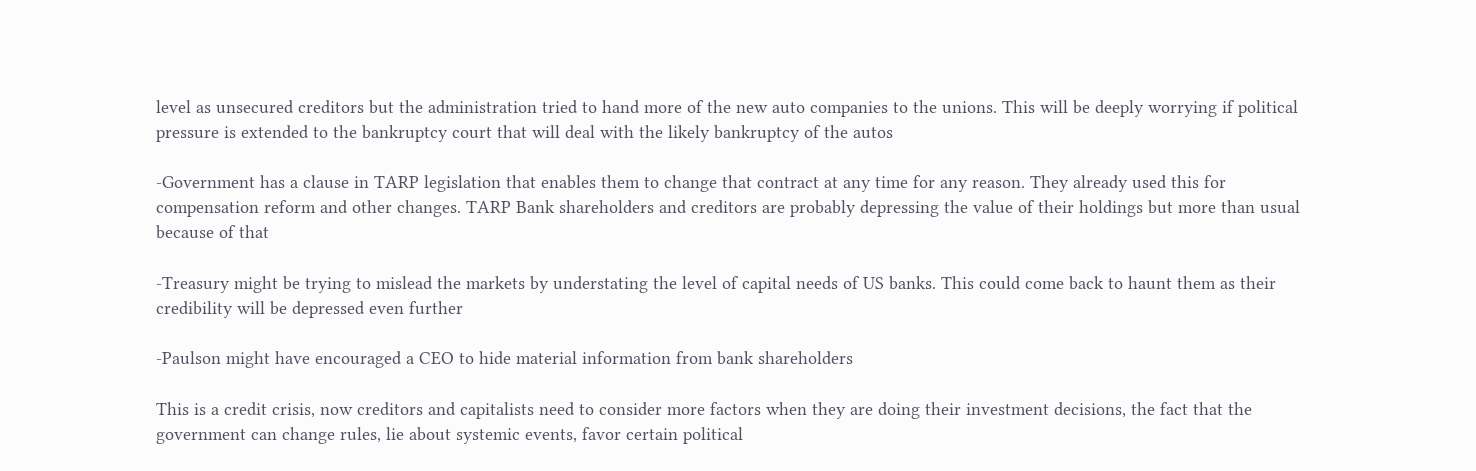level as unsecured creditors but the administration tried to hand more of the new auto companies to the unions. This will be deeply worrying if political pressure is extended to the bankruptcy court that will deal with the likely bankruptcy of the autos

-Government has a clause in TARP legislation that enables them to change that contract at any time for any reason. They already used this for compensation reform and other changes. TARP Bank shareholders and creditors are probably depressing the value of their holdings but more than usual because of that

-Treasury might be trying to mislead the markets by understating the level of capital needs of US banks. This could come back to haunt them as their credibility will be depressed even further

-Paulson might have encouraged a CEO to hide material information from bank shareholders

This is a credit crisis, now creditors and capitalists need to consider more factors when they are doing their investment decisions, the fact that the government can change rules, lie about systemic events, favor certain political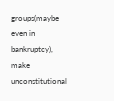groups(maybe even in bankruptcy), make unconstitutional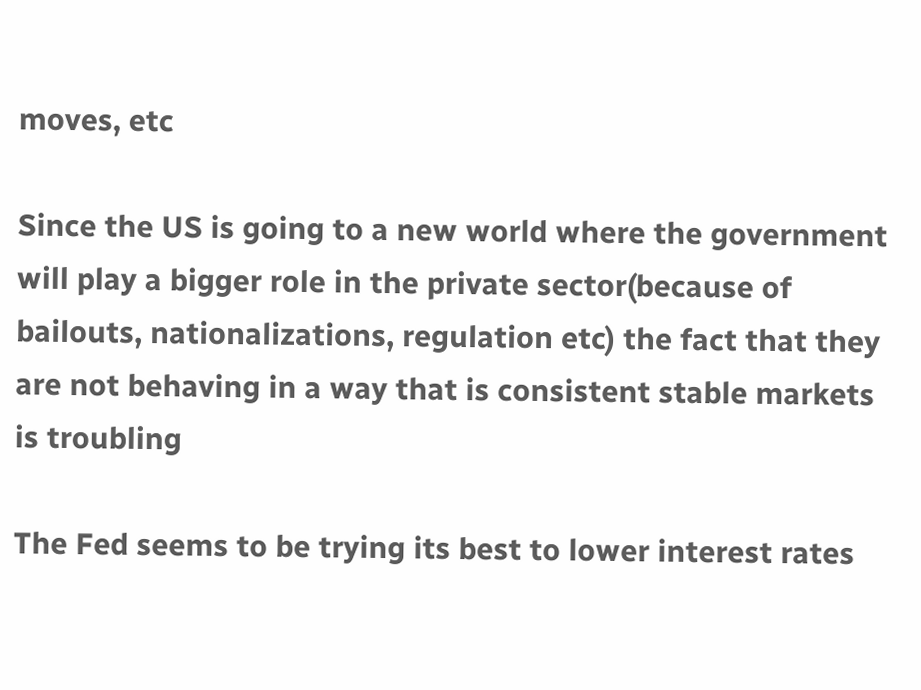moves, etc

Since the US is going to a new world where the government will play a bigger role in the private sector(because of bailouts, nationalizations, regulation etc) the fact that they are not behaving in a way that is consistent stable markets is troubling

The Fed seems to be trying its best to lower interest rates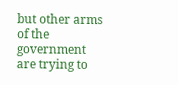but other arms of the government are trying to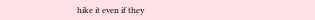hike it even if they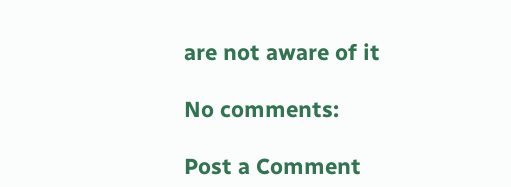are not aware of it

No comments:

Post a Comment